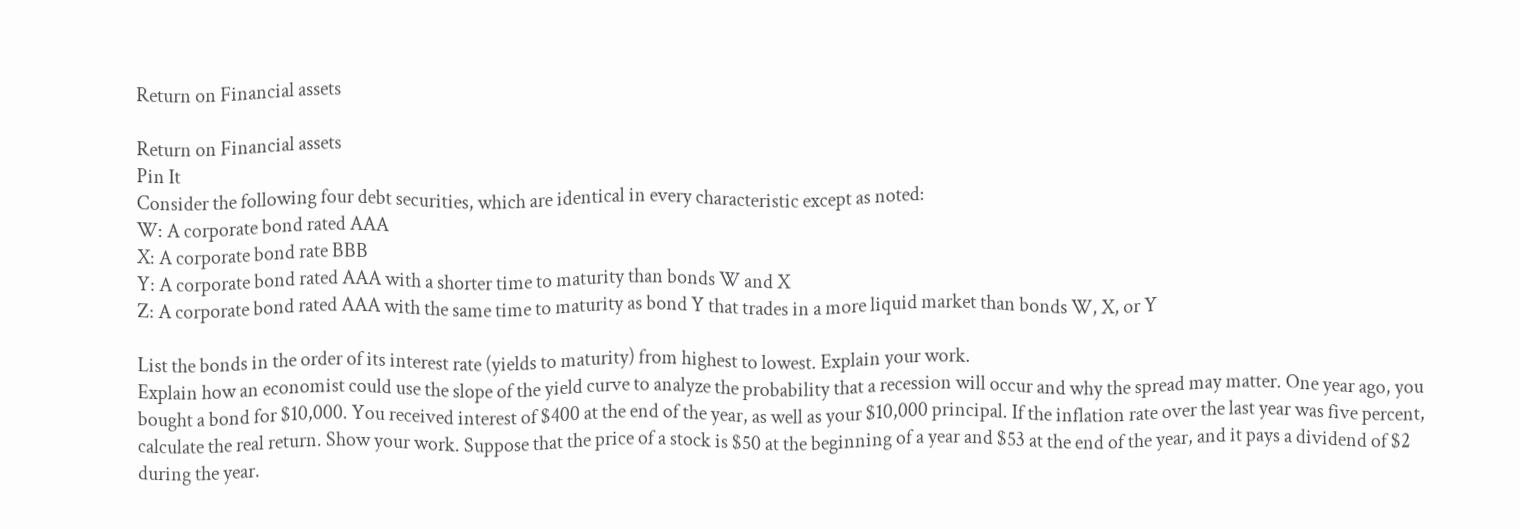Return on Financial assets

Return on Financial assets
Pin It
Consider the following four debt securities, which are identical in every characteristic except as noted:
W: A corporate bond rated AAA
X: A corporate bond rate BBB
Y: A corporate bond rated AAA with a shorter time to maturity than bonds W and X
Z: A corporate bond rated AAA with the same time to maturity as bond Y that trades in a more liquid market than bonds W, X, or Y

List the bonds in the order of its interest rate (yields to maturity) from highest to lowest. Explain your work.
Explain how an economist could use the slope of the yield curve to analyze the probability that a recession will occur and why the spread may matter. One year ago, you bought a bond for $10,000. You received interest of $400 at the end of the year, as well as your $10,000 principal. If the inflation rate over the last year was five percent, calculate the real return. Show your work. Suppose that the price of a stock is $50 at the beginning of a year and $53 at the end of the year, and it pays a dividend of $2 during the year.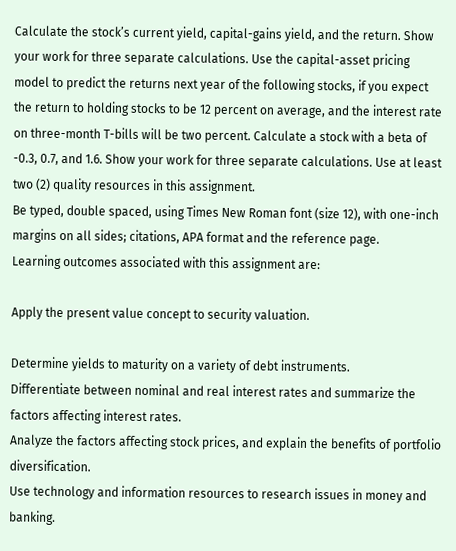Calculate the stock’s current yield, capital-gains yield, and the return. Show your work for three separate calculations. Use the capital-asset pricing model to predict the returns next year of the following stocks, if you expect the return to holding stocks to be 12 percent on average, and the interest rate on three-month T-bills will be two percent. Calculate a stock with a beta of -0.3, 0.7, and 1.6. Show your work for three separate calculations. Use at least two (2) quality resources in this assignment.
Be typed, double spaced, using Times New Roman font (size 12), with one-inch margins on all sides; citations, APA format and the reference page.
Learning outcomes associated with this assignment are:

Apply the present value concept to security valuation.

Determine yields to maturity on a variety of debt instruments.
Differentiate between nominal and real interest rates and summarize the factors affecting interest rates.
Analyze the factors affecting stock prices, and explain the benefits of portfolio diversification.
Use technology and information resources to research issues in money and banking.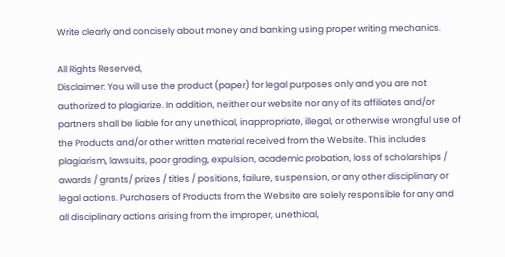Write clearly and concisely about money and banking using proper writing mechanics.

All Rights Reserved,
Disclaimer: You will use the product (paper) for legal purposes only and you are not authorized to plagiarize. In addition, neither our website nor any of its affiliates and/or partners shall be liable for any unethical, inappropriate, illegal, or otherwise wrongful use of the Products and/or other written material received from the Website. This includes plagiarism, lawsuits, poor grading, expulsion, academic probation, loss of scholarships / awards / grants/ prizes / titles / positions, failure, suspension, or any other disciplinary or legal actions. Purchasers of Products from the Website are solely responsible for any and all disciplinary actions arising from the improper, unethical,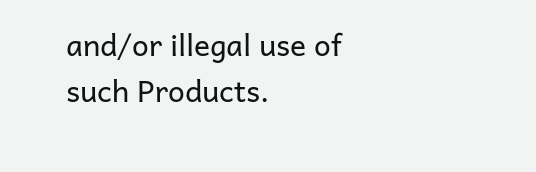and/or illegal use of such Products.